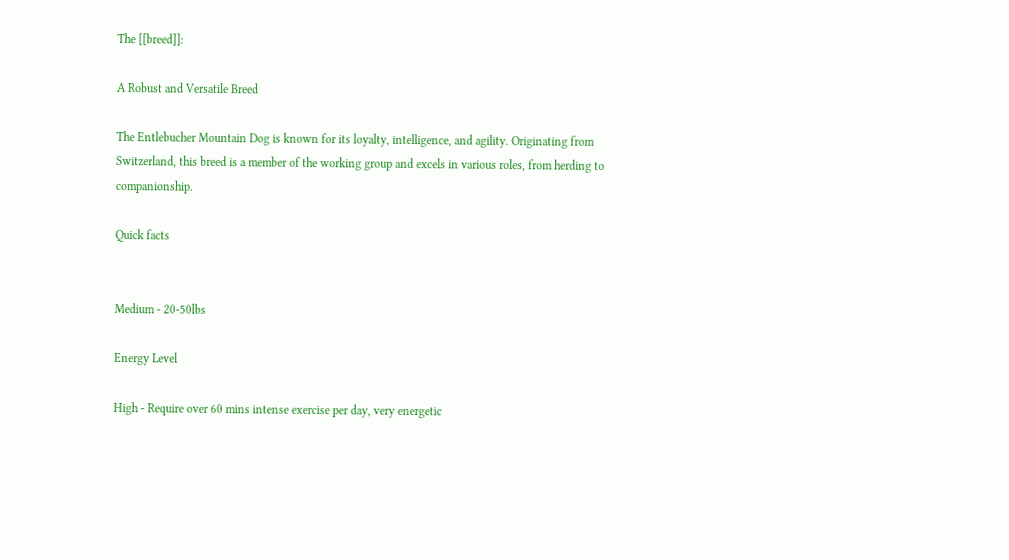The [[breed]]:

A Robust and Versatile Breed

The Entlebucher Mountain Dog is known for its loyalty, intelligence, and agility. Originating from Switzerland, this breed is a member of the working group and excels in various roles, from herding to companionship.

Quick facts


Medium - 20-50lbs

Energy Level

High - Require over 60 mins intense exercise per day, very energetic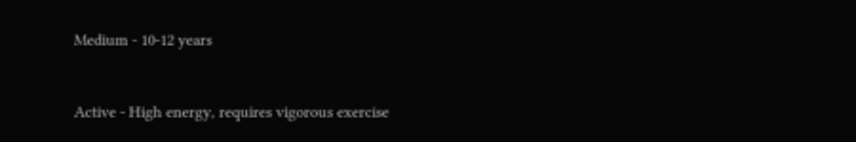Medium - 10-12 years


Active - High energy, requires vigorous exercise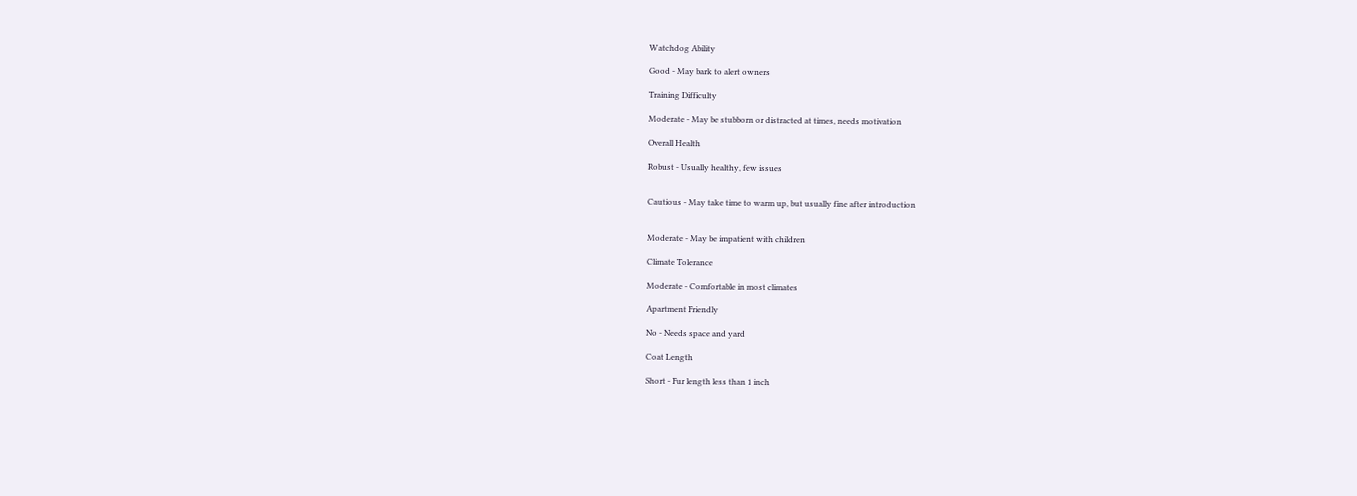Watchdog Ability

Good - May bark to alert owners

Training Difficulty

Moderate - May be stubborn or distracted at times, needs motivation

Overall Health

Robust - Usually healthy, few issues


Cautious - May take time to warm up, but usually fine after introduction


Moderate - May be impatient with children

Climate Tolerance

Moderate - Comfortable in most climates

Apartment Friendly

No - Needs space and yard

Coat Length

Short - Fur length less than 1 inch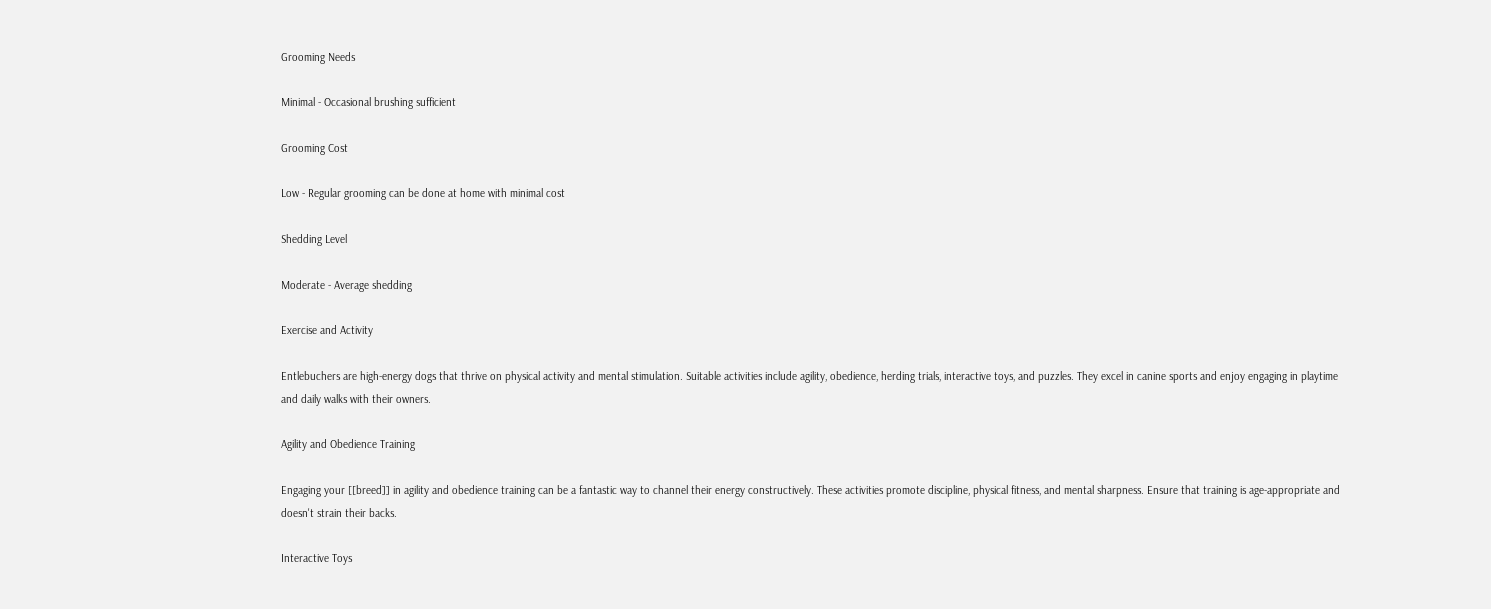Grooming Needs

Minimal - Occasional brushing sufficient

Grooming Cost

Low - Regular grooming can be done at home with minimal cost

Shedding Level

Moderate - Average shedding

Exercise and Activity

Entlebuchers are high-energy dogs that thrive on physical activity and mental stimulation. Suitable activities include agility, obedience, herding trials, interactive toys, and puzzles. They excel in canine sports and enjoy engaging in playtime and daily walks with their owners.

Agility and Obedience Training

Engaging your [[breed]] in agility and obedience training can be a fantastic way to channel their energy constructively. These activities promote discipline, physical fitness, and mental sharpness. Ensure that training is age-appropriate and doesn't strain their backs.

Interactive Toys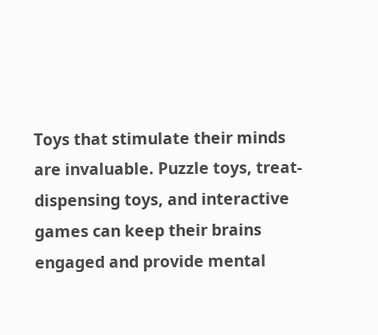Toys that stimulate their minds are invaluable. Puzzle toys, treat-dispensing toys, and interactive games can keep their brains engaged and provide mental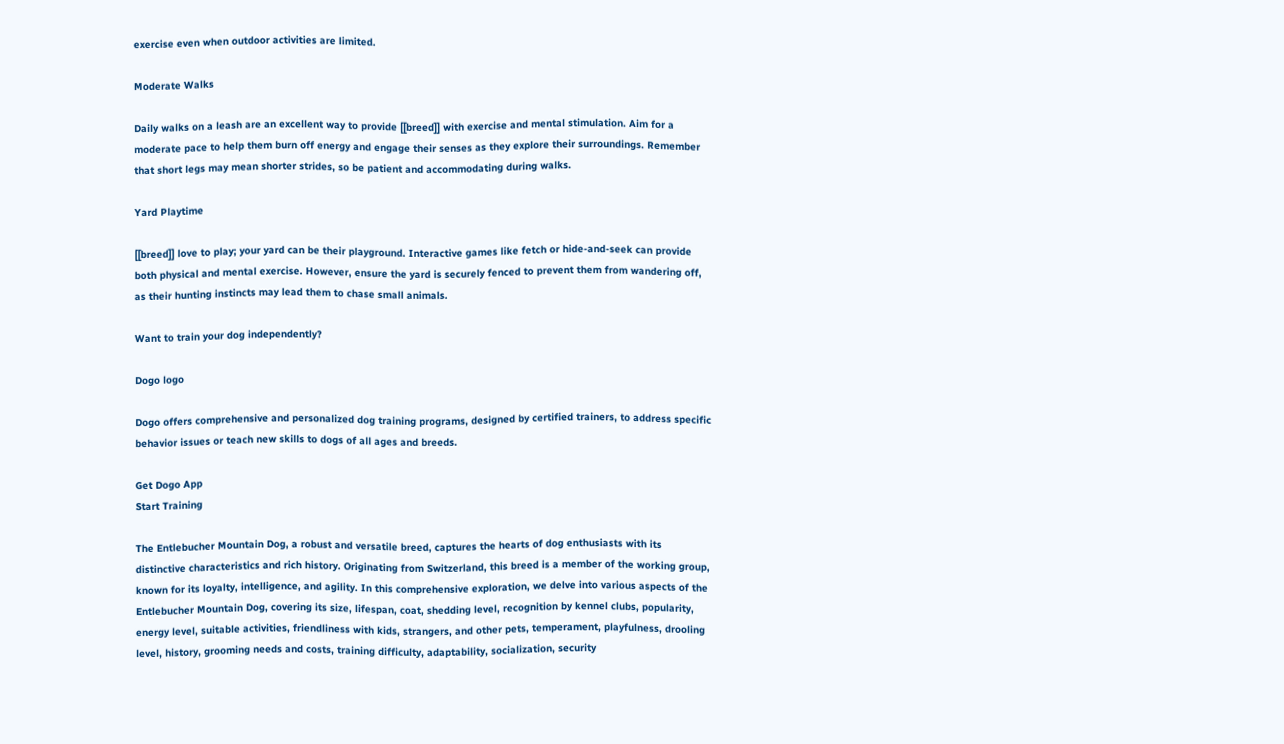exercise even when outdoor activities are limited.

Moderate Walks

Daily walks on a leash are an excellent way to provide [[breed]] with exercise and mental stimulation. Aim for a moderate pace to help them burn off energy and engage their senses as they explore their surroundings. Remember that short legs may mean shorter strides, so be patient and accommodating during walks.

Yard Playtime

[[breed]] love to play; your yard can be their playground. Interactive games like fetch or hide-and-seek can provide both physical and mental exercise. However, ensure the yard is securely fenced to prevent them from wandering off, as their hunting instincts may lead them to chase small animals.

Want to train your dog independently?

Dogo logo

Dogo offers comprehensive and personalized dog training programs, designed by certified trainers, to address specific behavior issues or teach new skills to dogs of all ages and breeds.

Get Dogo App
Start Training

The Entlebucher Mountain Dog, a robust and versatile breed, captures the hearts of dog enthusiasts with its distinctive characteristics and rich history. Originating from Switzerland, this breed is a member of the working group, known for its loyalty, intelligence, and agility. In this comprehensive exploration, we delve into various aspects of the Entlebucher Mountain Dog, covering its size, lifespan, coat, shedding level, recognition by kennel clubs, popularity, energy level, suitable activities, friendliness with kids, strangers, and other pets, temperament, playfulness, drooling level, history, grooming needs and costs, training difficulty, adaptability, socialization, security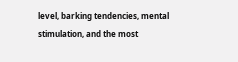level, barking tendencies, mental stimulation, and the most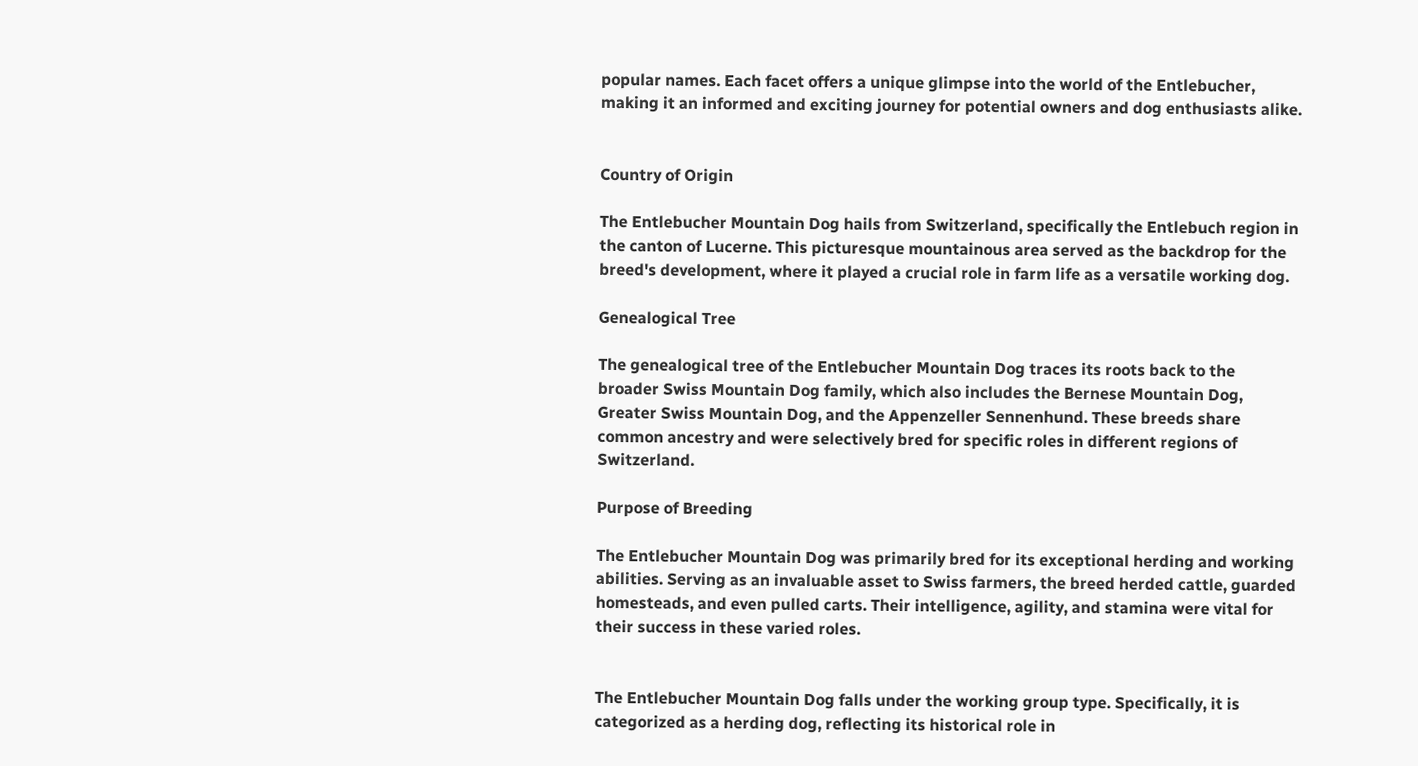popular names. Each facet offers a unique glimpse into the world of the Entlebucher, making it an informed and exciting journey for potential owners and dog enthusiasts alike.


Country of Origin

The Entlebucher Mountain Dog hails from Switzerland, specifically the Entlebuch region in the canton of Lucerne. This picturesque mountainous area served as the backdrop for the breed's development, where it played a crucial role in farm life as a versatile working dog.

Genealogical Tree

The genealogical tree of the Entlebucher Mountain Dog traces its roots back to the broader Swiss Mountain Dog family, which also includes the Bernese Mountain Dog, Greater Swiss Mountain Dog, and the Appenzeller Sennenhund. These breeds share common ancestry and were selectively bred for specific roles in different regions of Switzerland.

Purpose of Breeding

The Entlebucher Mountain Dog was primarily bred for its exceptional herding and working abilities. Serving as an invaluable asset to Swiss farmers, the breed herded cattle, guarded homesteads, and even pulled carts. Their intelligence, agility, and stamina were vital for their success in these varied roles.


The Entlebucher Mountain Dog falls under the working group type. Specifically, it is categorized as a herding dog, reflecting its historical role in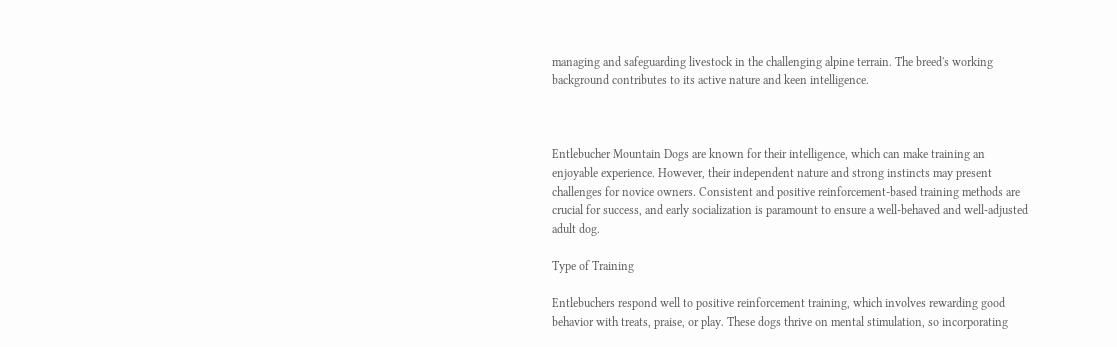managing and safeguarding livestock in the challenging alpine terrain. The breed's working background contributes to its active nature and keen intelligence.



Entlebucher Mountain Dogs are known for their intelligence, which can make training an enjoyable experience. However, their independent nature and strong instincts may present challenges for novice owners. Consistent and positive reinforcement-based training methods are crucial for success, and early socialization is paramount to ensure a well-behaved and well-adjusted adult dog.

Type of Training

Entlebuchers respond well to positive reinforcement training, which involves rewarding good behavior with treats, praise, or play. These dogs thrive on mental stimulation, so incorporating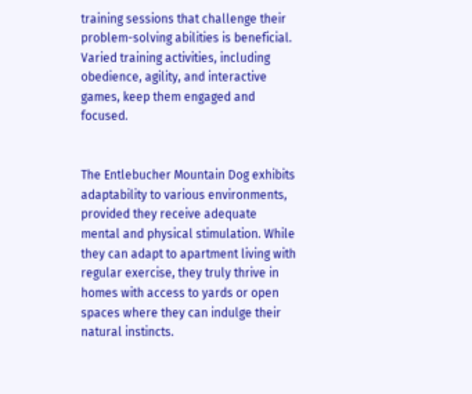training sessions that challenge their problem-solving abilities is beneficial. Varied training activities, including obedience, agility, and interactive games, keep them engaged and focused.


The Entlebucher Mountain Dog exhibits adaptability to various environments, provided they receive adequate mental and physical stimulation. While they can adapt to apartment living with regular exercise, they truly thrive in homes with access to yards or open spaces where they can indulge their natural instincts.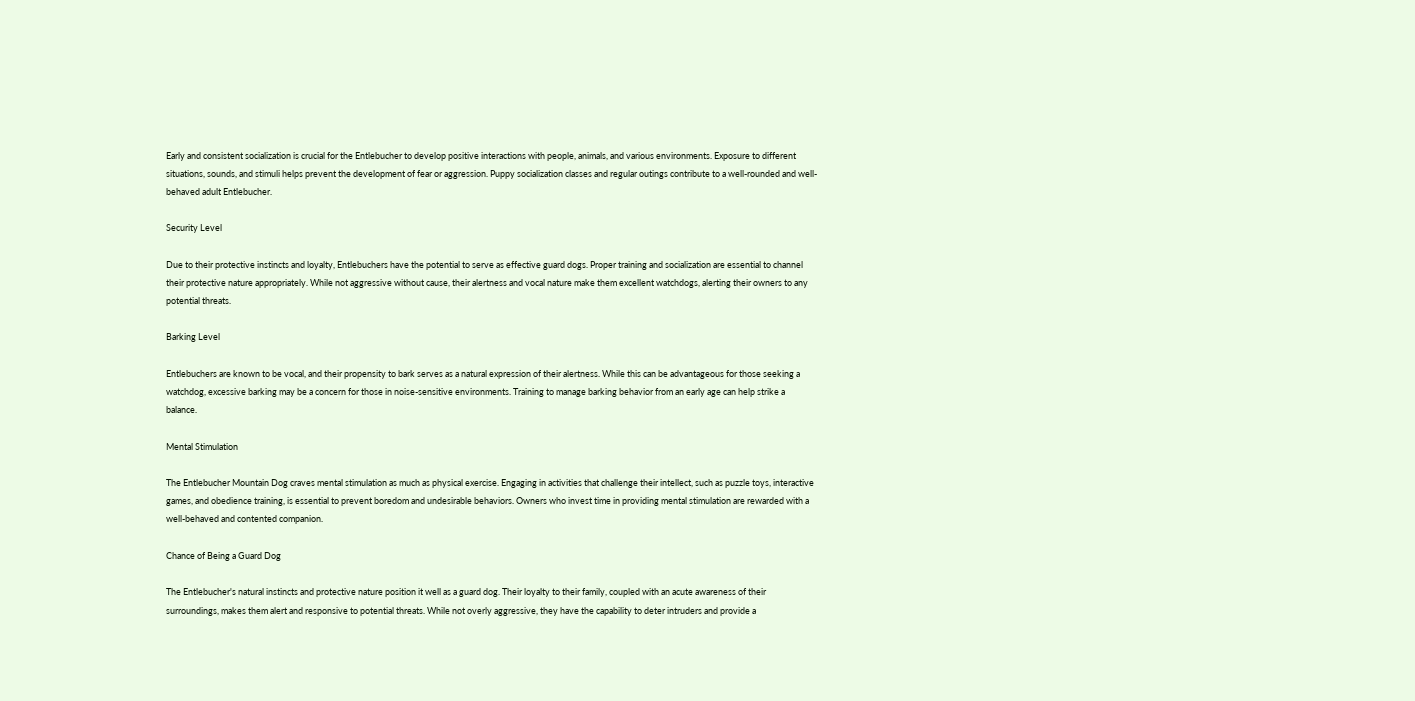Early and consistent socialization is crucial for the Entlebucher to develop positive interactions with people, animals, and various environments. Exposure to different situations, sounds, and stimuli helps prevent the development of fear or aggression. Puppy socialization classes and regular outings contribute to a well-rounded and well-behaved adult Entlebucher.

Security Level

Due to their protective instincts and loyalty, Entlebuchers have the potential to serve as effective guard dogs. Proper training and socialization are essential to channel their protective nature appropriately. While not aggressive without cause, their alertness and vocal nature make them excellent watchdogs, alerting their owners to any potential threats.

Barking Level

Entlebuchers are known to be vocal, and their propensity to bark serves as a natural expression of their alertness. While this can be advantageous for those seeking a watchdog, excessive barking may be a concern for those in noise-sensitive environments. Training to manage barking behavior from an early age can help strike a balance.

Mental Stimulation

The Entlebucher Mountain Dog craves mental stimulation as much as physical exercise. Engaging in activities that challenge their intellect, such as puzzle toys, interactive games, and obedience training, is essential to prevent boredom and undesirable behaviors. Owners who invest time in providing mental stimulation are rewarded with a well-behaved and contented companion.

Chance of Being a Guard Dog

The Entlebucher's natural instincts and protective nature position it well as a guard dog. Their loyalty to their family, coupled with an acute awareness of their surroundings, makes them alert and responsive to potential threats. While not overly aggressive, they have the capability to deter intruders and provide a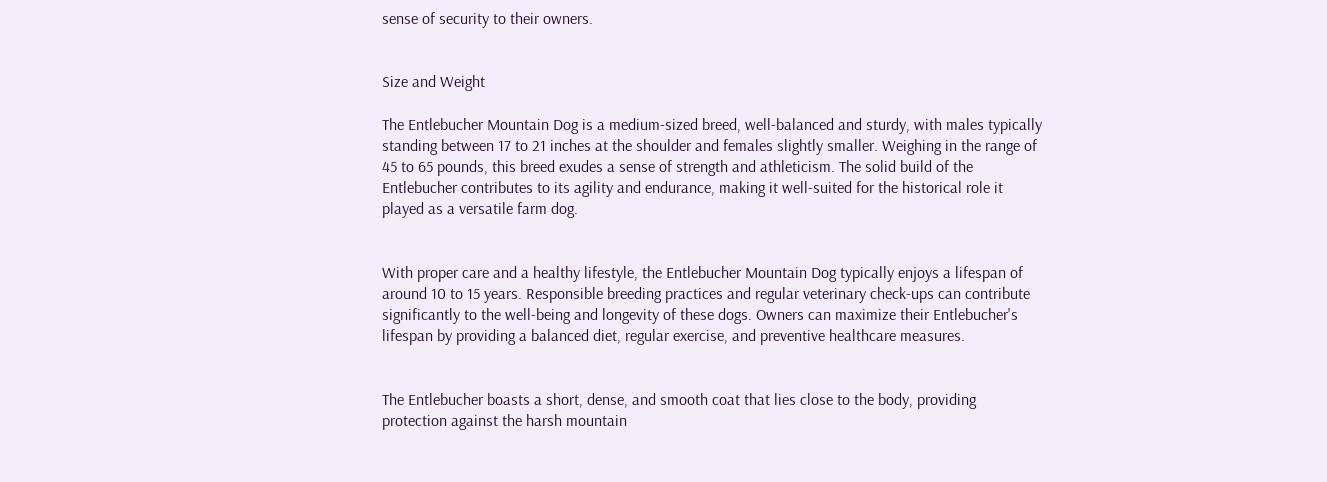sense of security to their owners.


Size and Weight

The Entlebucher Mountain Dog is a medium-sized breed, well-balanced and sturdy, with males typically standing between 17 to 21 inches at the shoulder and females slightly smaller. Weighing in the range of 45 to 65 pounds, this breed exudes a sense of strength and athleticism. The solid build of the Entlebucher contributes to its agility and endurance, making it well-suited for the historical role it played as a versatile farm dog.


With proper care and a healthy lifestyle, the Entlebucher Mountain Dog typically enjoys a lifespan of around 10 to 15 years. Responsible breeding practices and regular veterinary check-ups can contribute significantly to the well-being and longevity of these dogs. Owners can maximize their Entlebucher's lifespan by providing a balanced diet, regular exercise, and preventive healthcare measures.


The Entlebucher boasts a short, dense, and smooth coat that lies close to the body, providing protection against the harsh mountain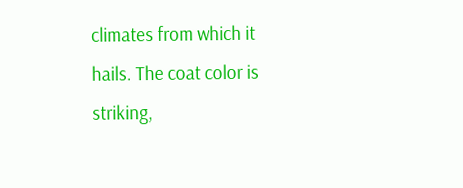climates from which it hails. The coat color is striking,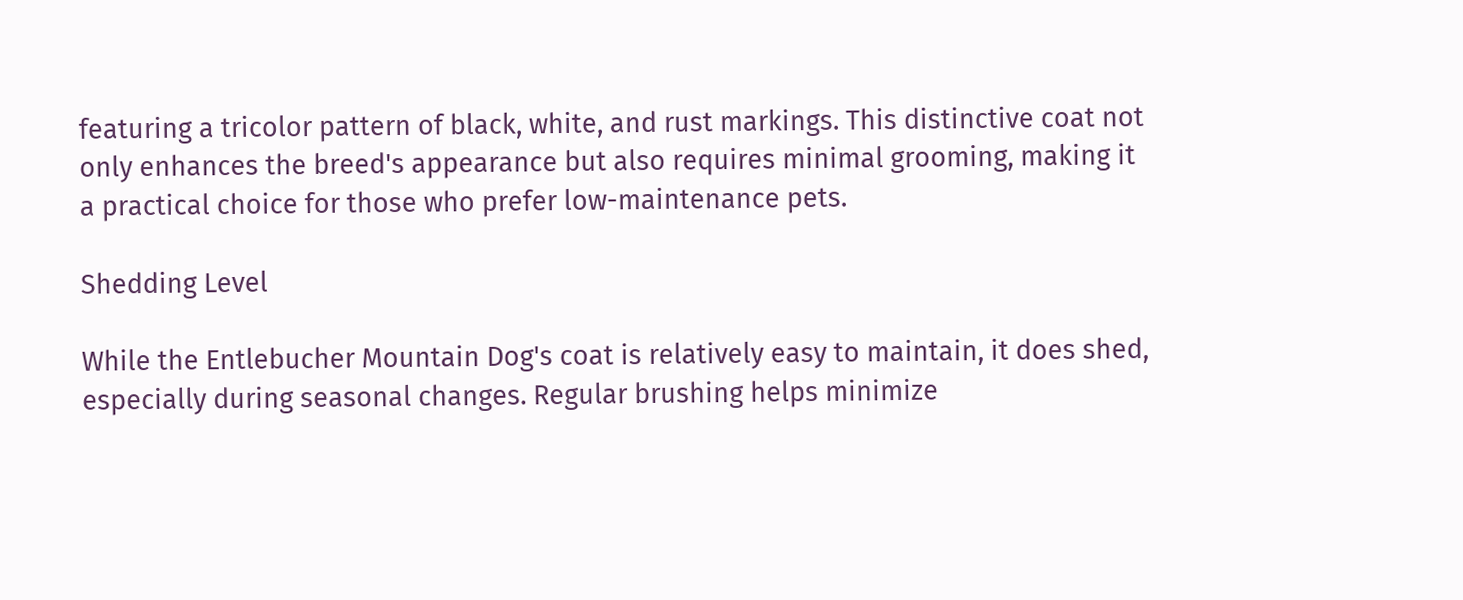featuring a tricolor pattern of black, white, and rust markings. This distinctive coat not only enhances the breed's appearance but also requires minimal grooming, making it a practical choice for those who prefer low-maintenance pets.

Shedding Level

While the Entlebucher Mountain Dog's coat is relatively easy to maintain, it does shed, especially during seasonal changes. Regular brushing helps minimize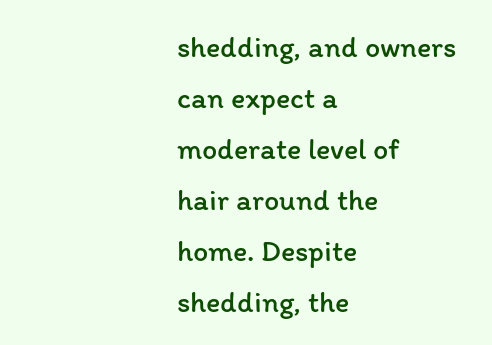shedding, and owners can expect a moderate level of hair around the home. Despite shedding, the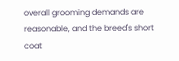overall grooming demands are reasonable, and the breed's short coat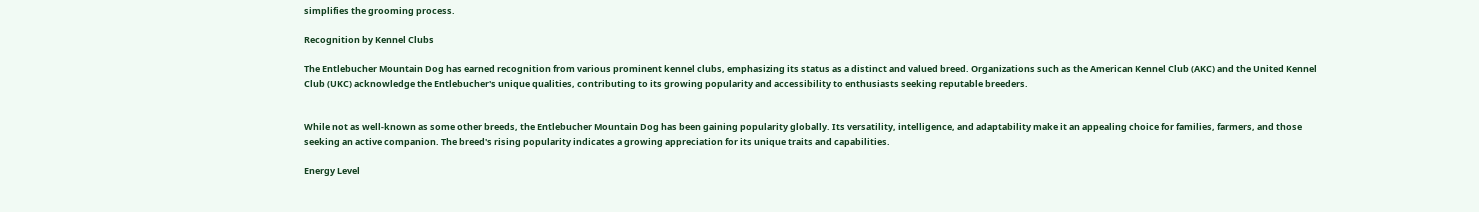simplifies the grooming process.

Recognition by Kennel Clubs

The Entlebucher Mountain Dog has earned recognition from various prominent kennel clubs, emphasizing its status as a distinct and valued breed. Organizations such as the American Kennel Club (AKC) and the United Kennel Club (UKC) acknowledge the Entlebucher's unique qualities, contributing to its growing popularity and accessibility to enthusiasts seeking reputable breeders.


While not as well-known as some other breeds, the Entlebucher Mountain Dog has been gaining popularity globally. Its versatility, intelligence, and adaptability make it an appealing choice for families, farmers, and those seeking an active companion. The breed's rising popularity indicates a growing appreciation for its unique traits and capabilities.

Energy Level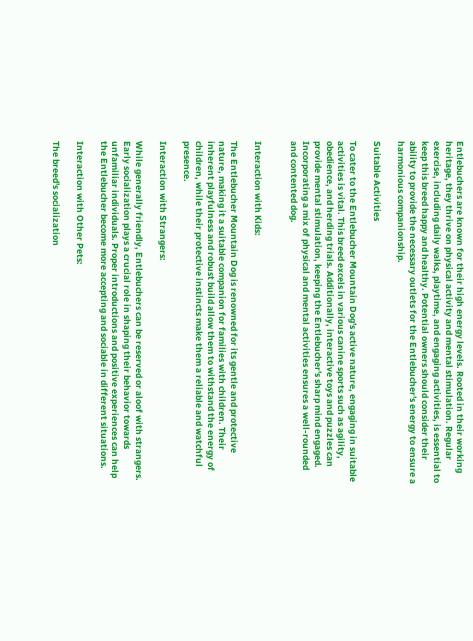Entlebuchers are known for their high energy levels. Rooted in their working heritage, they thrive on physical activity and mental stimulation. Regular exercise, including daily walks, playtime, and engaging activities, is essential to keep this breed happy and healthy. Potential owners should consider their ability to provide the necessary outlets for the Entlebucher's energy to ensure a harmonious companionship.

Suitable Activities

To cater to the Entlebucher Mountain Dog's active nature, engaging in suitable activities is vital. This breed excels in various canine sports such as agility, obedience, and herding trials. Additionally, interactive toys and puzzles can provide mental stimulation, keeping the Entlebucher's sharp mind engaged. Incorporating a mix of physical and mental activities ensures a well-rounded and contented dog.


Interaction with Kids:

The Entlebucher Mountain Dog is renowned for its gentle and protective nature, making it a suitable companion for families with children. Their inherent playfulness and robust build allow them to withstand the energy of children, while their protective instincts make them a reliable and watchful presence.

Interaction with Strangers:

While generally friendly, Entlebuchers can be reserved or aloof with strangers. Early socialization plays a crucial role in shaping their behavior towards unfamiliar individuals. Proper introductions and positive experiences can help the Entlebucher become more accepting and sociable in different situations.

Interaction with Other Pets:

The breed's socialization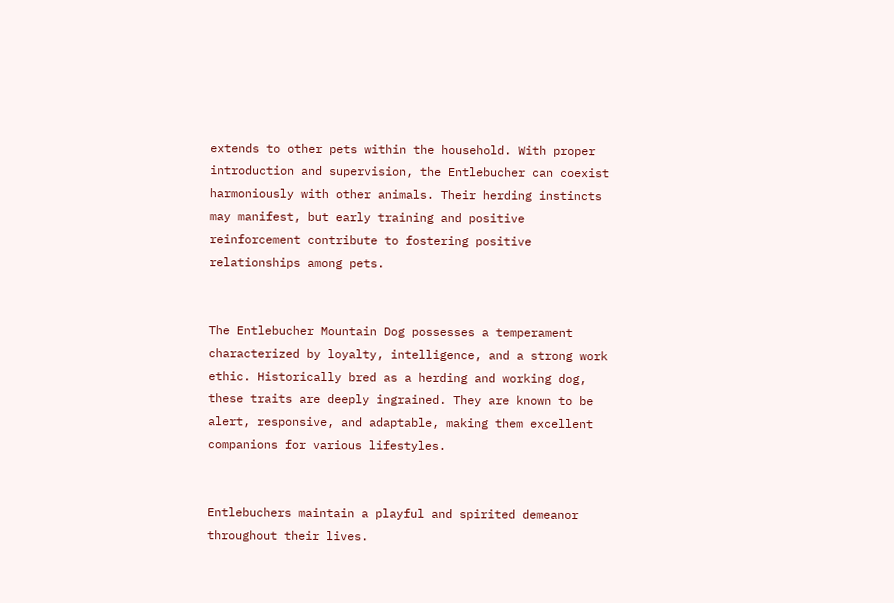extends to other pets within the household. With proper introduction and supervision, the Entlebucher can coexist harmoniously with other animals. Their herding instincts may manifest, but early training and positive reinforcement contribute to fostering positive relationships among pets.


The Entlebucher Mountain Dog possesses a temperament characterized by loyalty, intelligence, and a strong work ethic. Historically bred as a herding and working dog, these traits are deeply ingrained. They are known to be alert, responsive, and adaptable, making them excellent companions for various lifestyles.


Entlebuchers maintain a playful and spirited demeanor throughout their lives.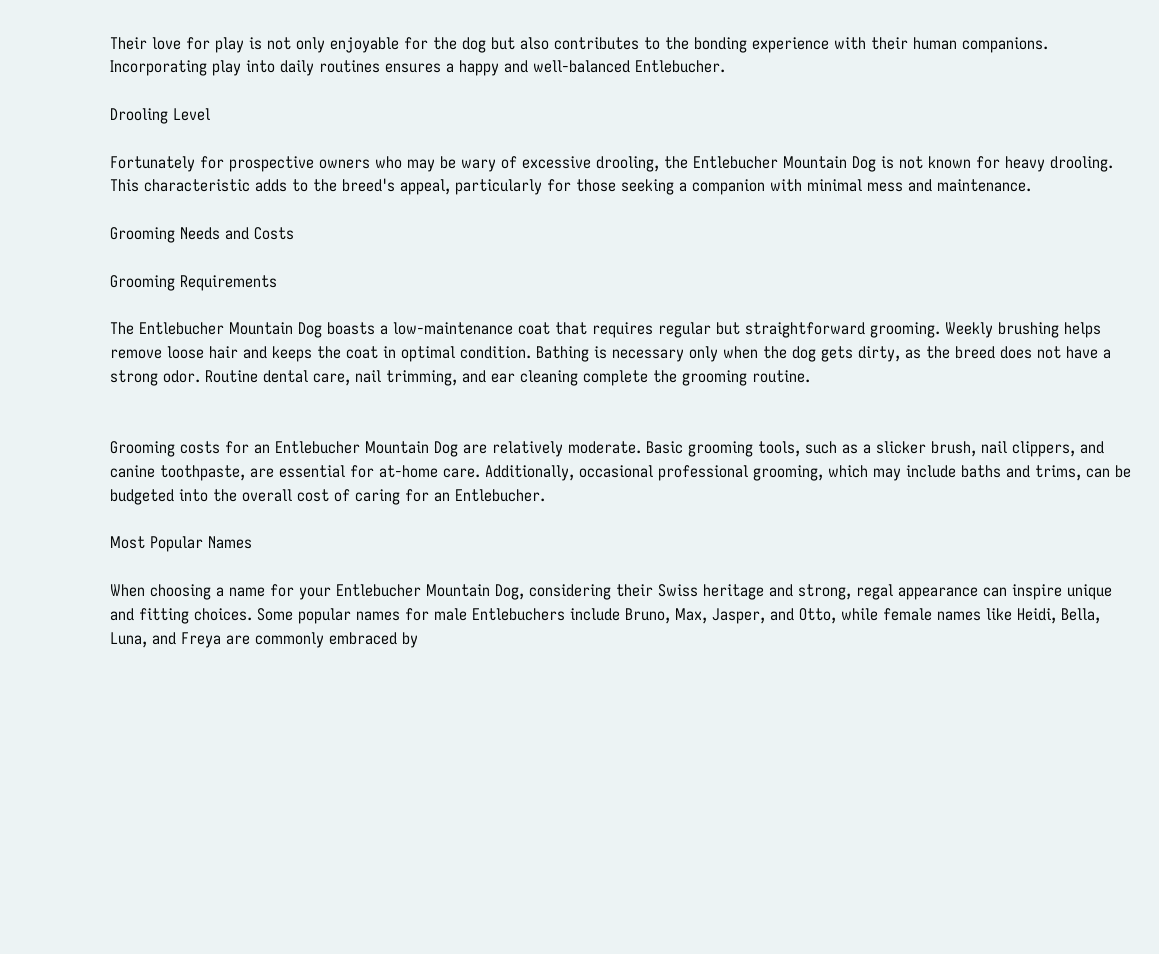Their love for play is not only enjoyable for the dog but also contributes to the bonding experience with their human companions. Incorporating play into daily routines ensures a happy and well-balanced Entlebucher.

Drooling Level

Fortunately for prospective owners who may be wary of excessive drooling, the Entlebucher Mountain Dog is not known for heavy drooling. This characteristic adds to the breed's appeal, particularly for those seeking a companion with minimal mess and maintenance.

Grooming Needs and Costs

Grooming Requirements

The Entlebucher Mountain Dog boasts a low-maintenance coat that requires regular but straightforward grooming. Weekly brushing helps remove loose hair and keeps the coat in optimal condition. Bathing is necessary only when the dog gets dirty, as the breed does not have a strong odor. Routine dental care, nail trimming, and ear cleaning complete the grooming routine.


Grooming costs for an Entlebucher Mountain Dog are relatively moderate. Basic grooming tools, such as a slicker brush, nail clippers, and canine toothpaste, are essential for at-home care. Additionally, occasional professional grooming, which may include baths and trims, can be budgeted into the overall cost of caring for an Entlebucher.

Most Popular Names

When choosing a name for your Entlebucher Mountain Dog, considering their Swiss heritage and strong, regal appearance can inspire unique and fitting choices. Some popular names for male Entlebuchers include Bruno, Max, Jasper, and Otto, while female names like Heidi, Bella, Luna, and Freya are commonly embraced by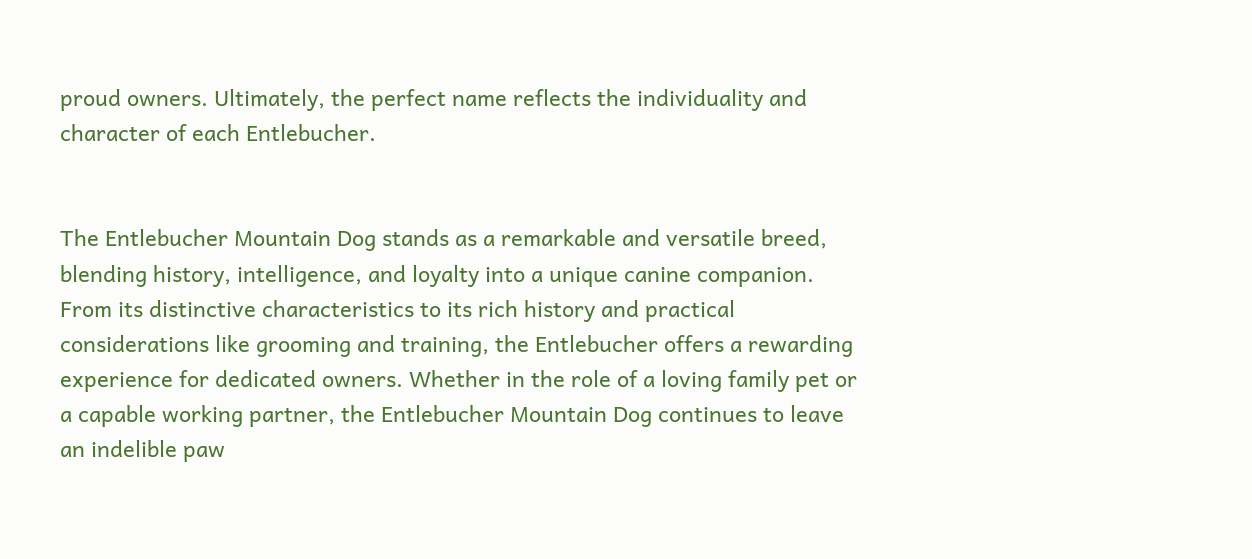proud owners. Ultimately, the perfect name reflects the individuality and character of each Entlebucher.


The Entlebucher Mountain Dog stands as a remarkable and versatile breed, blending history, intelligence, and loyalty into a unique canine companion. From its distinctive characteristics to its rich history and practical considerations like grooming and training, the Entlebucher offers a rewarding experience for dedicated owners. Whether in the role of a loving family pet or a capable working partner, the Entlebucher Mountain Dog continues to leave an indelible paw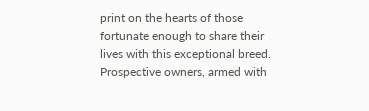print on the hearts of those fortunate enough to share their lives with this exceptional breed. Prospective owners, armed with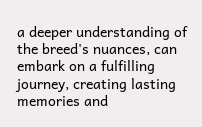a deeper understanding of the breed's nuances, can embark on a fulfilling journey, creating lasting memories and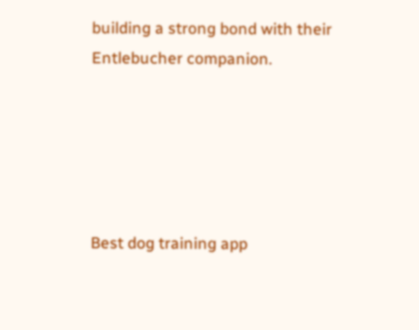building a strong bond with their Entlebucher companion.





Best dog training app